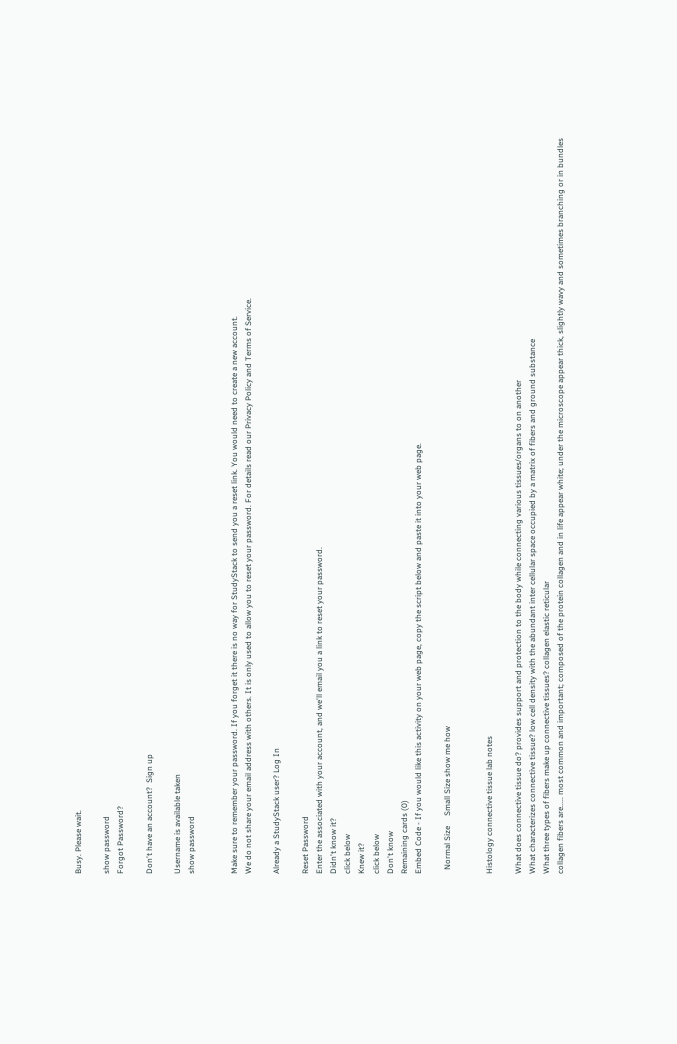Busy. Please wait.

show password
Forgot Password?

Don't have an account?  Sign up

Username is available taken
show password


Make sure to remember your password. If you forget it there is no way for StudyStack to send you a reset link. You would need to create a new account.
We do not share your email address with others. It is only used to allow you to reset your password. For details read our Privacy Policy and Terms of Service.

Already a StudyStack user? Log In

Reset Password
Enter the associated with your account, and we'll email you a link to reset your password.
Didn't know it?
click below
Knew it?
click below
Don't know
Remaining cards (0)
Embed Code - If you would like this activity on your web page, copy the script below and paste it into your web page.

  Normal Size     Small Size show me how


Histology connective tissue lab notes

What does connective tissue do? provides support and protection to the body while connecting various tissues/organs to on another
What characterizes connective tissue? low cell density with the abundant inter cellular space occupied by a matrix of fibers and ground substance
What three types of fibers make up connective tissues? collagen elastic reticular
collagen fibers are..... most common and important; composed of the protein collagen and in life appear white; under the microscope appear thick, slightly wavy and sometimes branching or in bundles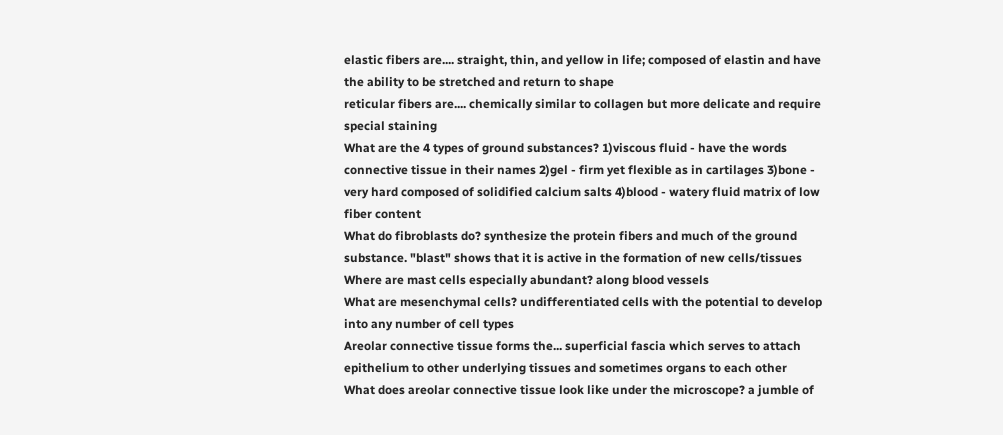elastic fibers are.... straight, thin, and yellow in life; composed of elastin and have the ability to be stretched and return to shape
reticular fibers are.... chemically similar to collagen but more delicate and require special staining
What are the 4 types of ground substances? 1)viscous fluid - have the words connective tissue in their names 2)gel - firm yet flexible as in cartilages 3)bone - very hard composed of solidified calcium salts 4)blood - watery fluid matrix of low fiber content
What do fibroblasts do? synthesize the protein fibers and much of the ground substance. "blast" shows that it is active in the formation of new cells/tissues
Where are mast cells especially abundant? along blood vessels
What are mesenchymal cells? undifferentiated cells with the potential to develop into any number of cell types
Areolar connective tissue forms the... superficial fascia which serves to attach epithelium to other underlying tissues and sometimes organs to each other
What does areolar connective tissue look like under the microscope? a jumble of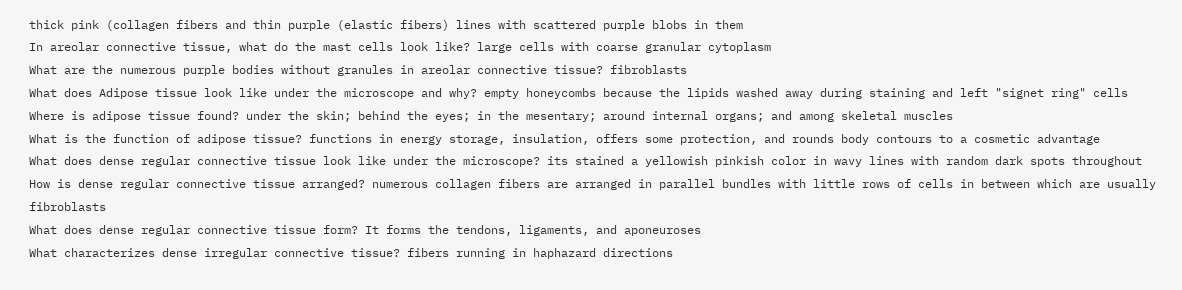thick pink (collagen fibers and thin purple (elastic fibers) lines with scattered purple blobs in them
In areolar connective tissue, what do the mast cells look like? large cells with coarse granular cytoplasm
What are the numerous purple bodies without granules in areolar connective tissue? fibroblasts
What does Adipose tissue look like under the microscope and why? empty honeycombs because the lipids washed away during staining and left "signet ring" cells
Where is adipose tissue found? under the skin; behind the eyes; in the mesentary; around internal organs; and among skeletal muscles
What is the function of adipose tissue? functions in energy storage, insulation, offers some protection, and rounds body contours to a cosmetic advantage
What does dense regular connective tissue look like under the microscope? its stained a yellowish pinkish color in wavy lines with random dark spots throughout
How is dense regular connective tissue arranged? numerous collagen fibers are arranged in parallel bundles with little rows of cells in between which are usually fibroblasts
What does dense regular connective tissue form? It forms the tendons, ligaments, and aponeuroses
What characterizes dense irregular connective tissue? fibers running in haphazard directions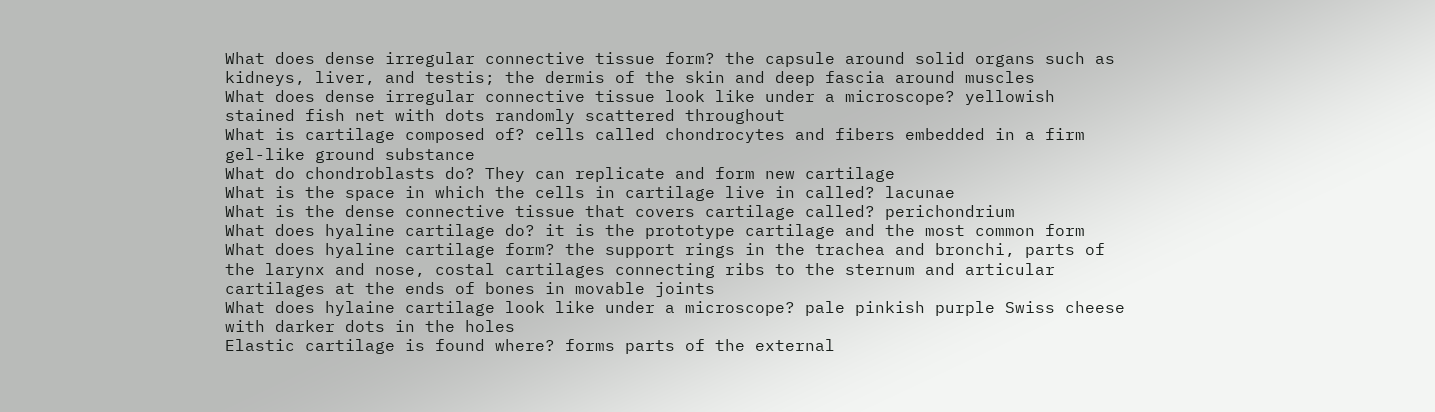What does dense irregular connective tissue form? the capsule around solid organs such as kidneys, liver, and testis; the dermis of the skin and deep fascia around muscles
What does dense irregular connective tissue look like under a microscope? yellowish stained fish net with dots randomly scattered throughout
What is cartilage composed of? cells called chondrocytes and fibers embedded in a firm gel-like ground substance
What do chondroblasts do? They can replicate and form new cartilage
What is the space in which the cells in cartilage live in called? lacunae
What is the dense connective tissue that covers cartilage called? perichondrium
What does hyaline cartilage do? it is the prototype cartilage and the most common form
What does hyaline cartilage form? the support rings in the trachea and bronchi, parts of the larynx and nose, costal cartilages connecting ribs to the sternum and articular cartilages at the ends of bones in movable joints
What does hylaine cartilage look like under a microscope? pale pinkish purple Swiss cheese with darker dots in the holes
Elastic cartilage is found where? forms parts of the external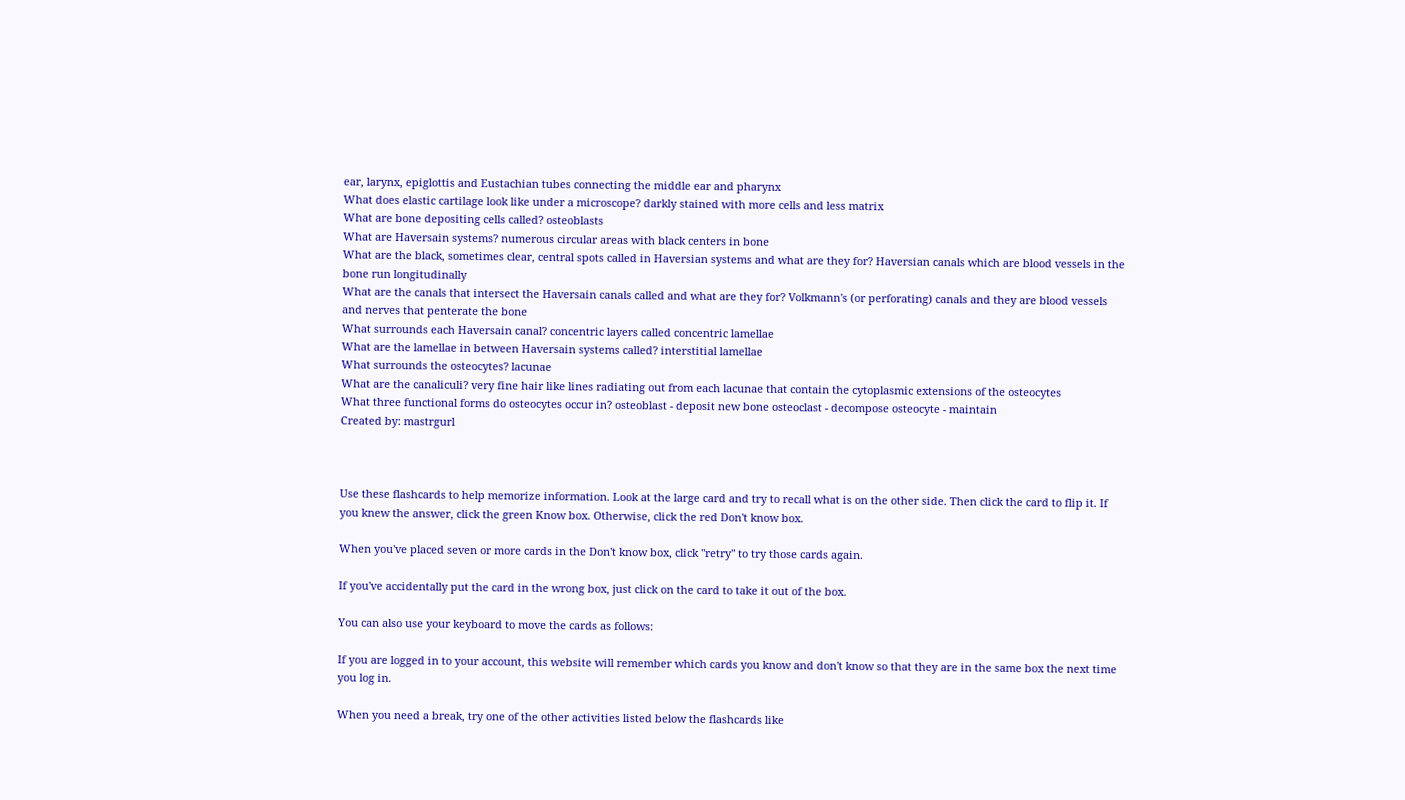ear, larynx, epiglottis and Eustachian tubes connecting the middle ear and pharynx
What does elastic cartilage look like under a microscope? darkly stained with more cells and less matrix
What are bone depositing cells called? osteoblasts
What are Haversain systems? numerous circular areas with black centers in bone
What are the black, sometimes clear, central spots called in Haversian systems and what are they for? Haversian canals which are blood vessels in the bone run longitudinally
What are the canals that intersect the Haversain canals called and what are they for? Volkmann's (or perforating) canals and they are blood vessels and nerves that penterate the bone
What surrounds each Haversain canal? concentric layers called concentric lamellae
What are the lamellae in between Haversain systems called? interstitial lamellae
What surrounds the osteocytes? lacunae
What are the canaliculi? very fine hair like lines radiating out from each lacunae that contain the cytoplasmic extensions of the osteocytes
What three functional forms do osteocytes occur in? osteoblast - deposit new bone osteoclast - decompose osteocyte - maintain
Created by: mastrgurl



Use these flashcards to help memorize information. Look at the large card and try to recall what is on the other side. Then click the card to flip it. If you knew the answer, click the green Know box. Otherwise, click the red Don't know box.

When you've placed seven or more cards in the Don't know box, click "retry" to try those cards again.

If you've accidentally put the card in the wrong box, just click on the card to take it out of the box.

You can also use your keyboard to move the cards as follows:

If you are logged in to your account, this website will remember which cards you know and don't know so that they are in the same box the next time you log in.

When you need a break, try one of the other activities listed below the flashcards like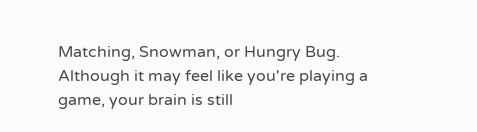Matching, Snowman, or Hungry Bug. Although it may feel like you're playing a game, your brain is still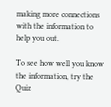making more connections with the information to help you out.

To see how well you know the information, try the Quiz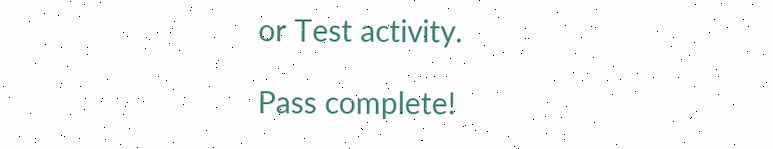or Test activity.

Pass complete!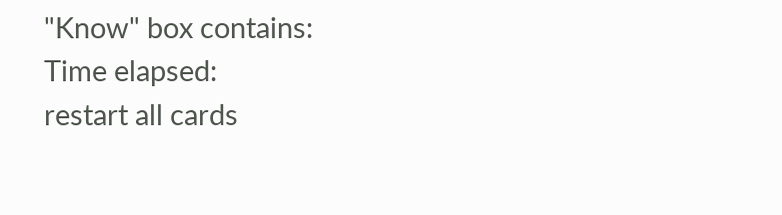"Know" box contains:
Time elapsed:
restart all cards